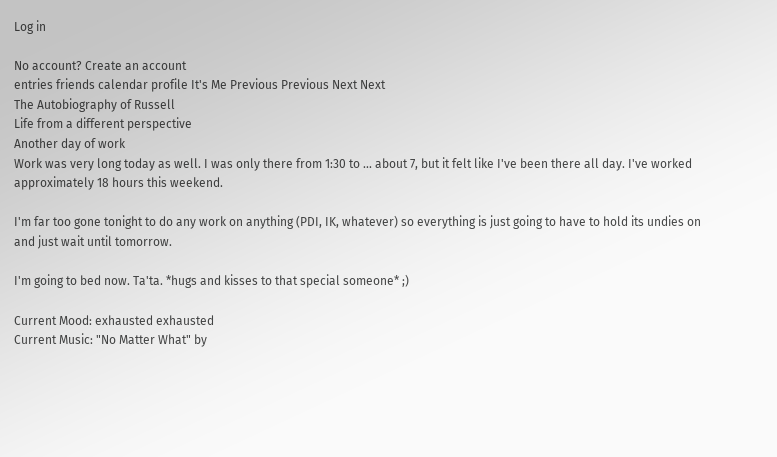Log in

No account? Create an account
entries friends calendar profile It's Me Previous Previous Next Next
The Autobiography of Russell
Life from a different perspective
Another day of work
Work was very long today as well. I was only there from 1:30 to ... about 7, but it felt like I've been there all day. I've worked approximately 18 hours this weekend.

I'm far too gone tonight to do any work on anything (PDI, IK, whatever) so everything is just going to have to hold its undies on and just wait until tomorrow.

I'm going to bed now. Ta'ta. *hugs and kisses to that special someone* ;)

Current Mood: exhausted exhausted
Current Music: "No Matter What" by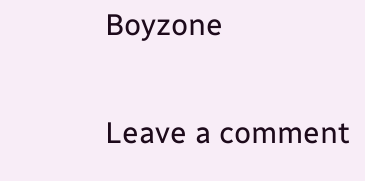Boyzone

Leave a comment